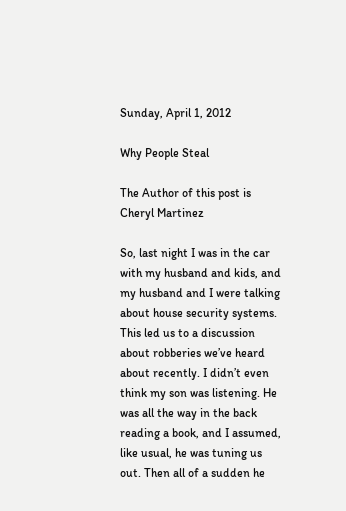Sunday, April 1, 2012

Why People Steal

The Author of this post is Cheryl Martinez

So, last night I was in the car with my husband and kids, and my husband and I were talking about house security systems. This led us to a discussion about robberies we’ve heard about recently. I didn’t even think my son was listening. He was all the way in the back reading a book, and I assumed, like usual, he was tuning us out. Then all of a sudden he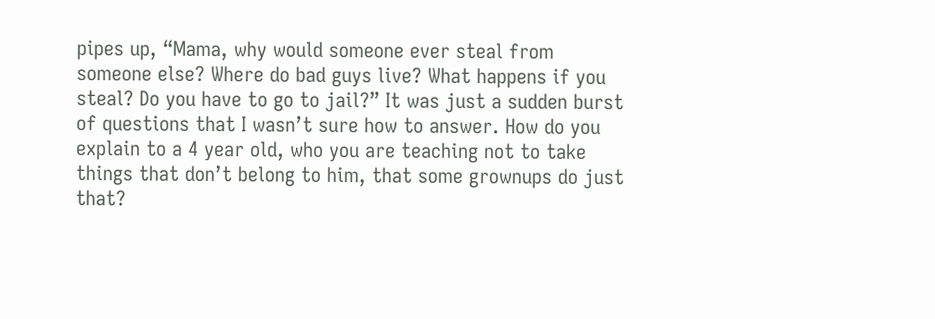pipes up, “Mama, why would someone ever steal from someone else? Where do bad guys live? What happens if you steal? Do you have to go to jail?” It was just a sudden burst of questions that I wasn’t sure how to answer. How do you explain to a 4 year old, who you are teaching not to take things that don’t belong to him, that some grownups do just that?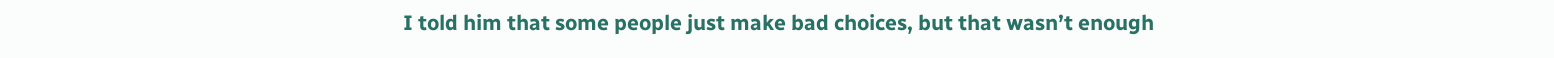I told him that some people just make bad choices, but that wasn’t enough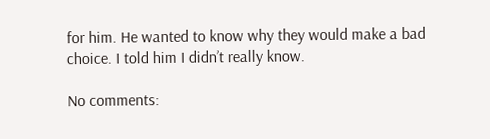for him. He wanted to know why they would make a bad choice. I told him I didn’t really know.

No comments: